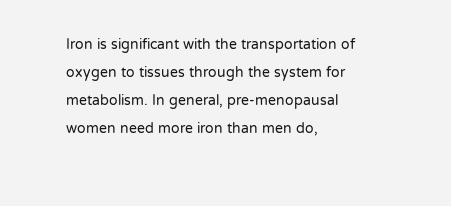Iron is significant with the transportation of oxygen to tissues through the system for metabolism. In general, pre-menopausal women need more iron than men do,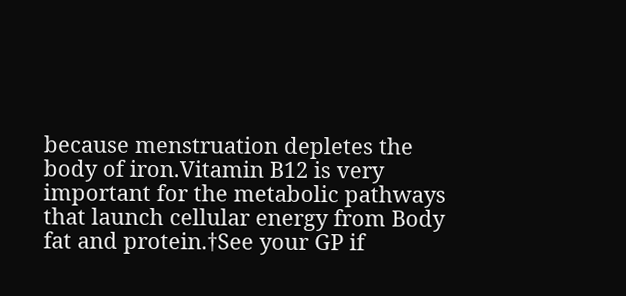because menstruation depletes the body of iron.Vitamin B12 is very important for the metabolic pathways that launch cellular energy from Body fat and protein.†See your GP if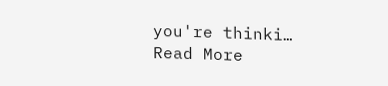you're thinki… Read More